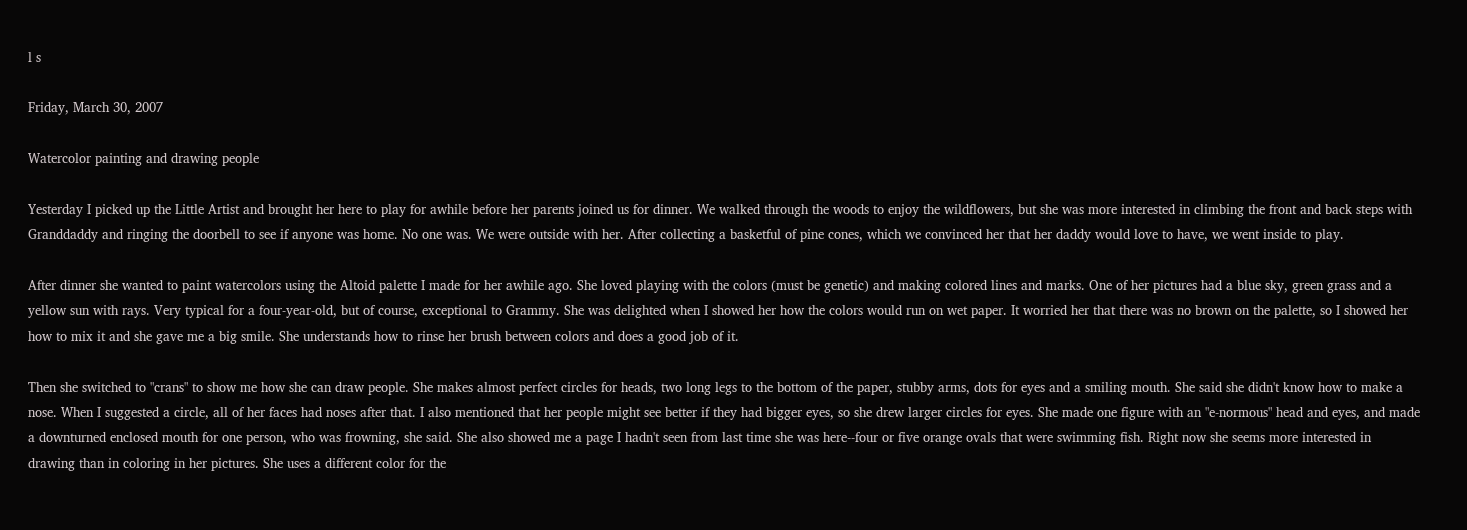l s

Friday, March 30, 2007

Watercolor painting and drawing people

Yesterday I picked up the Little Artist and brought her here to play for awhile before her parents joined us for dinner. We walked through the woods to enjoy the wildflowers, but she was more interested in climbing the front and back steps with Granddaddy and ringing the doorbell to see if anyone was home. No one was. We were outside with her. After collecting a basketful of pine cones, which we convinced her that her daddy would love to have, we went inside to play.

After dinner she wanted to paint watercolors using the Altoid palette I made for her awhile ago. She loved playing with the colors (must be genetic) and making colored lines and marks. One of her pictures had a blue sky, green grass and a yellow sun with rays. Very typical for a four-year-old, but of course, exceptional to Grammy. She was delighted when I showed her how the colors would run on wet paper. It worried her that there was no brown on the palette, so I showed her how to mix it and she gave me a big smile. She understands how to rinse her brush between colors and does a good job of it.

Then she switched to "crans" to show me how she can draw people. She makes almost perfect circles for heads, two long legs to the bottom of the paper, stubby arms, dots for eyes and a smiling mouth. She said she didn't know how to make a nose. When I suggested a circle, all of her faces had noses after that. I also mentioned that her people might see better if they had bigger eyes, so she drew larger circles for eyes. She made one figure with an "e-normous" head and eyes, and made a downturned enclosed mouth for one person, who was frowning, she said. She also showed me a page I hadn't seen from last time she was here--four or five orange ovals that were swimming fish. Right now she seems more interested in drawing than in coloring in her pictures. She uses a different color for the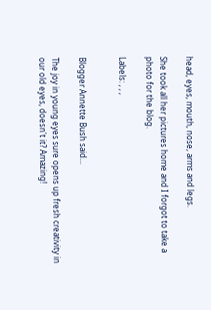head, eyes, mouth, nose, arms and legs.

She took all her pictures home and I forgot to take a photo for the blog.

Labels: , , ,


Blogger Annette Bush said...

The joy in young eyes sure opens up fresh creativity in our old eyes, doesn't it? Amazing!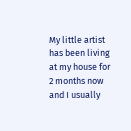My little artist has been living at my house for 2 months now and I usually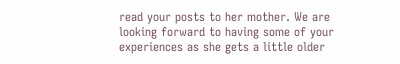read your posts to her mother. We are looking forward to having some of your experiences as she gets a little older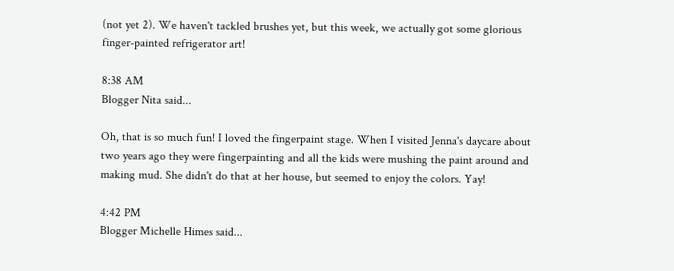(not yet 2). We haven't tackled brushes yet, but this week, we actually got some glorious finger-painted refrigerator art!

8:38 AM
Blogger Nita said...

Oh, that is so much fun! I loved the fingerpaint stage. When I visited Jenna's daycare about two years ago they were fingerpainting and all the kids were mushing the paint around and making mud. She didn't do that at her house, but seemed to enjoy the colors. Yay!

4:42 PM
Blogger Michelle Himes said...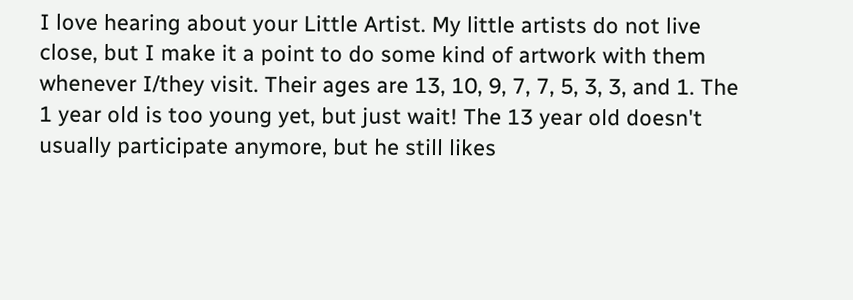I love hearing about your Little Artist. My little artists do not live close, but I make it a point to do some kind of artwork with them whenever I/they visit. Their ages are 13, 10, 9, 7, 7, 5, 3, 3, and 1. The 1 year old is too young yet, but just wait! The 13 year old doesn't usually participate anymore, but he still likes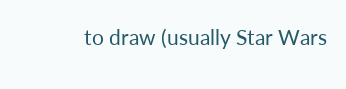to draw (usually Star Wars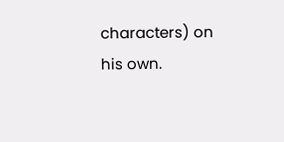characters) on his own.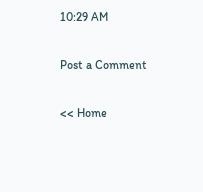10:29 AM

Post a Comment

<< Home